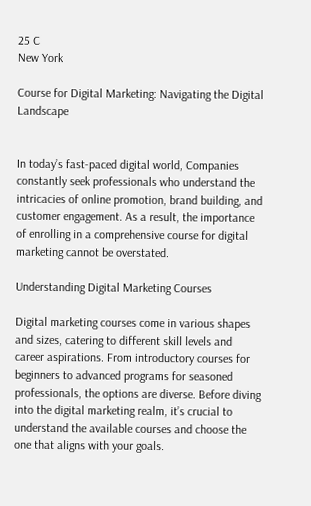25 C
New York

Course for Digital Marketing: Navigating the Digital Landscape


In today’s fast-paced digital world, Companies constantly seek professionals who understand the intricacies of online promotion, brand building, and customer engagement. As a result, the importance of enrolling in a comprehensive course for digital marketing cannot be overstated.

Understanding Digital Marketing Courses

Digital marketing courses come in various shapes and sizes, catering to different skill levels and career aspirations. From introductory courses for beginners to advanced programs for seasoned professionals, the options are diverse. Before diving into the digital marketing realm, it’s crucial to understand the available courses and choose the one that aligns with your goals.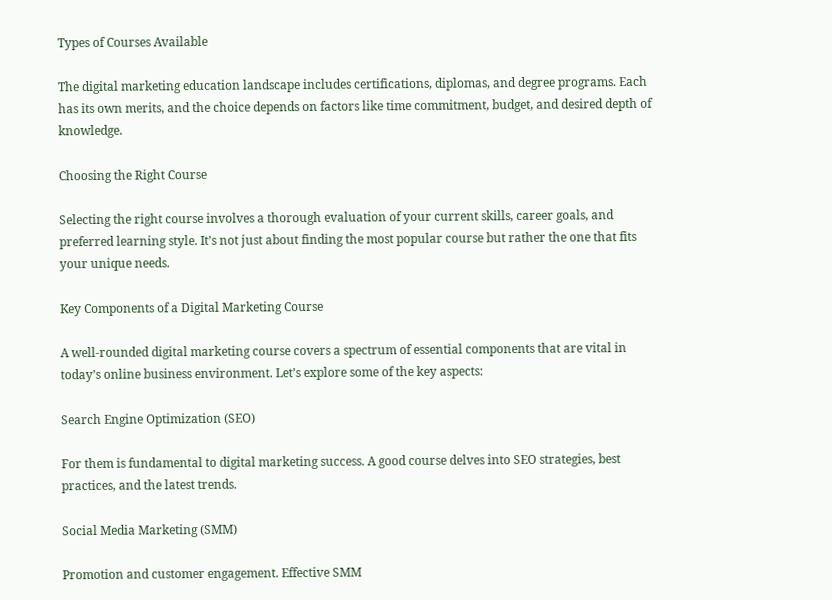Types of Courses Available

The digital marketing education landscape includes certifications, diplomas, and degree programs. Each has its own merits, and the choice depends on factors like time commitment, budget, and desired depth of knowledge.

Choosing the Right Course

Selecting the right course involves a thorough evaluation of your current skills, career goals, and preferred learning style. It’s not just about finding the most popular course but rather the one that fits your unique needs.

Key Components of a Digital Marketing Course

A well-rounded digital marketing course covers a spectrum of essential components that are vital in today’s online business environment. Let’s explore some of the key aspects:

Search Engine Optimization (SEO)

For them is fundamental to digital marketing success. A good course delves into SEO strategies, best practices, and the latest trends.

Social Media Marketing (SMM)

Promotion and customer engagement. Effective SMM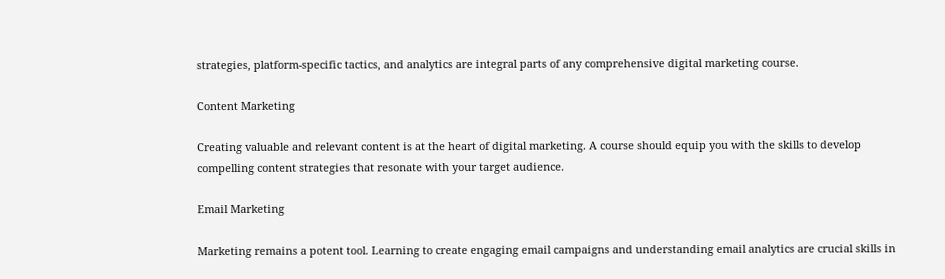strategies, platform-specific tactics, and analytics are integral parts of any comprehensive digital marketing course.

Content Marketing

Creating valuable and relevant content is at the heart of digital marketing. A course should equip you with the skills to develop compelling content strategies that resonate with your target audience.

Email Marketing

Marketing remains a potent tool. Learning to create engaging email campaigns and understanding email analytics are crucial skills in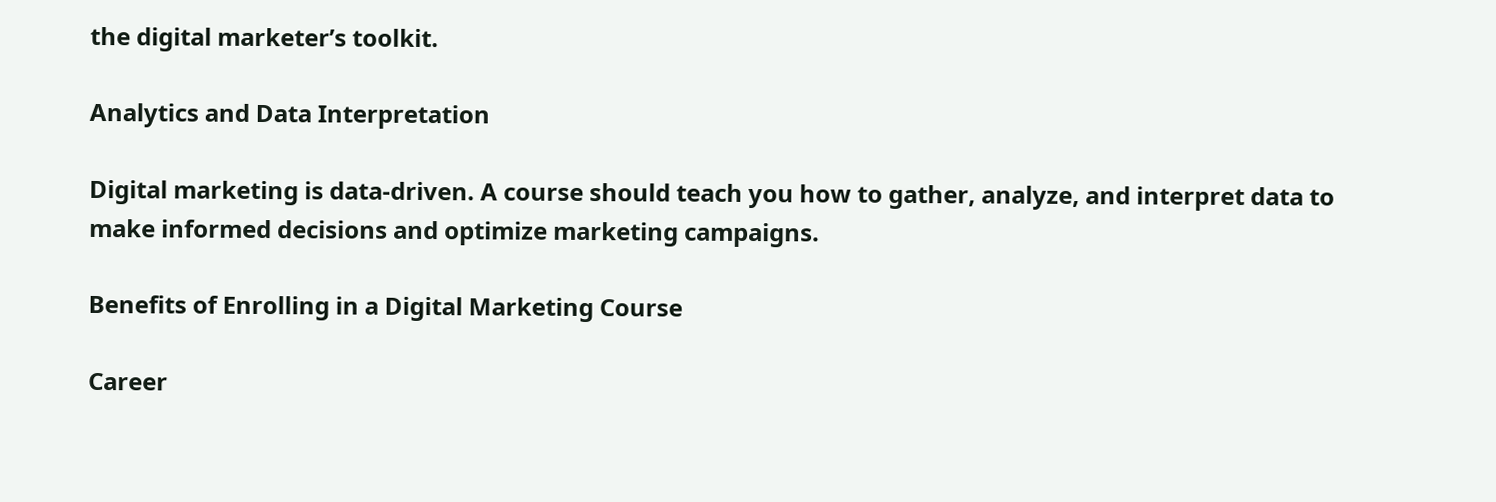the digital marketer’s toolkit.

Analytics and Data Interpretation

Digital marketing is data-driven. A course should teach you how to gather, analyze, and interpret data to make informed decisions and optimize marketing campaigns.

Benefits of Enrolling in a Digital Marketing Course

Career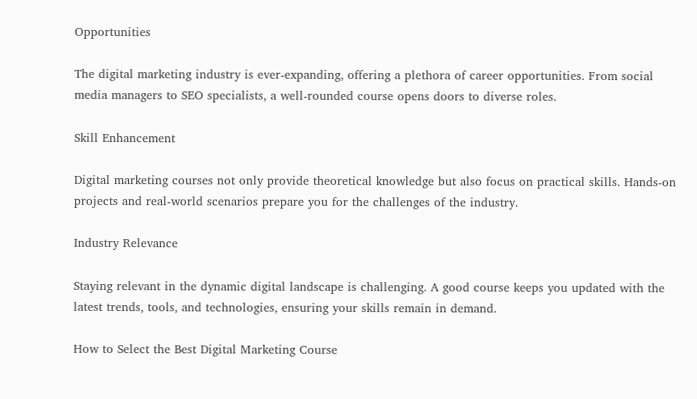Opportunities

The digital marketing industry is ever-expanding, offering a plethora of career opportunities. From social media managers to SEO specialists, a well-rounded course opens doors to diverse roles.

Skill Enhancement

Digital marketing courses not only provide theoretical knowledge but also focus on practical skills. Hands-on projects and real-world scenarios prepare you for the challenges of the industry.

Industry Relevance

Staying relevant in the dynamic digital landscape is challenging. A good course keeps you updated with the latest trends, tools, and technologies, ensuring your skills remain in demand.

How to Select the Best Digital Marketing Course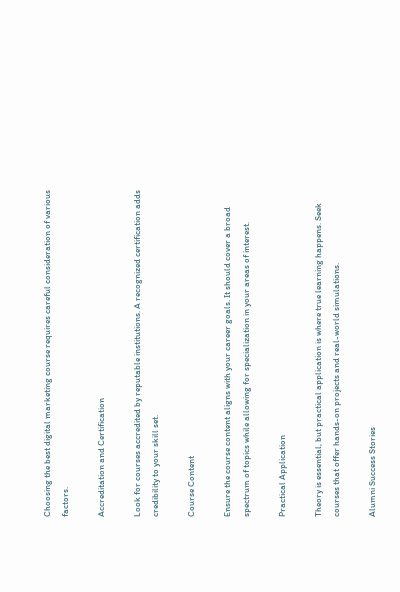Choosing the best digital marketing course requires careful consideration of various factors.

Accreditation and Certification

Look for courses accredited by reputable institutions. A recognized certification adds credibility to your skill set.

Course Content

Ensure the course content aligns with your career goals. It should cover a broad spectrum of topics while allowing for specialization in your areas of interest.

Practical Application

Theory is essential, but practical application is where true learning happens. Seek courses that offer hands-on projects and real-world simulations.

Alumni Success Stories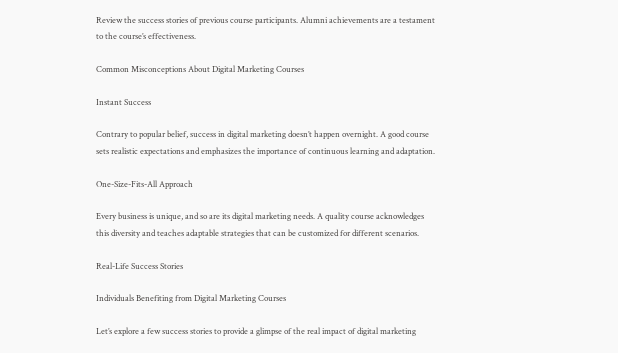Review the success stories of previous course participants. Alumni achievements are a testament to the course’s effectiveness.

Common Misconceptions About Digital Marketing Courses

Instant Success

Contrary to popular belief, success in digital marketing doesn’t happen overnight. A good course sets realistic expectations and emphasizes the importance of continuous learning and adaptation.

One-Size-Fits-All Approach

Every business is unique, and so are its digital marketing needs. A quality course acknowledges this diversity and teaches adaptable strategies that can be customized for different scenarios.

Real-Life Success Stories

Individuals Benefiting from Digital Marketing Courses

Let’s explore a few success stories to provide a glimpse of the real impact of digital marketing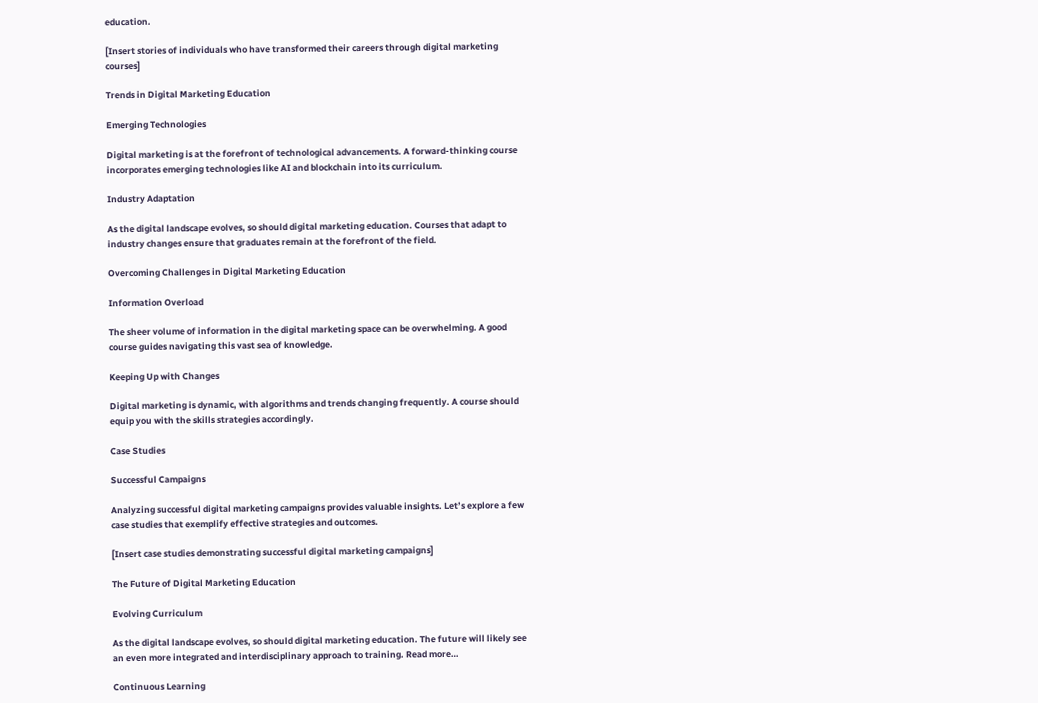education.

[Insert stories of individuals who have transformed their careers through digital marketing courses]

Trends in Digital Marketing Education

Emerging Technologies

Digital marketing is at the forefront of technological advancements. A forward-thinking course incorporates emerging technologies like AI and blockchain into its curriculum.

Industry Adaptation

As the digital landscape evolves, so should digital marketing education. Courses that adapt to industry changes ensure that graduates remain at the forefront of the field.

Overcoming Challenges in Digital Marketing Education

Information Overload

The sheer volume of information in the digital marketing space can be overwhelming. A good course guides navigating this vast sea of knowledge.

Keeping Up with Changes

Digital marketing is dynamic, with algorithms and trends changing frequently. A course should equip you with the skills strategies accordingly.

Case Studies

Successful Campaigns

Analyzing successful digital marketing campaigns provides valuable insights. Let’s explore a few case studies that exemplify effective strategies and outcomes.

[Insert case studies demonstrating successful digital marketing campaigns]

The Future of Digital Marketing Education

Evolving Curriculum

As the digital landscape evolves, so should digital marketing education. The future will likely see an even more integrated and interdisciplinary approach to training. Read more…

Continuous Learning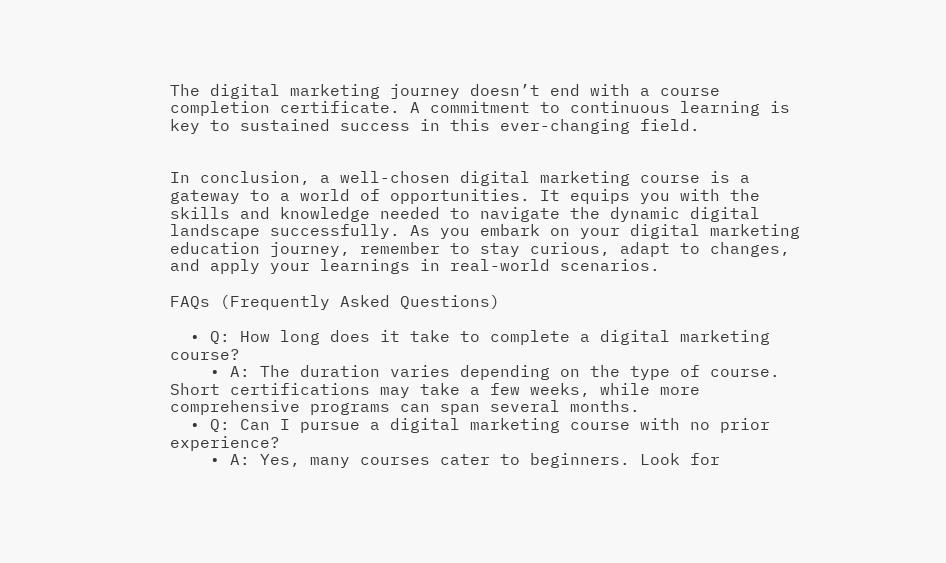The digital marketing journey doesn’t end with a course completion certificate. A commitment to continuous learning is key to sustained success in this ever-changing field.


In conclusion, a well-chosen digital marketing course is a gateway to a world of opportunities. It equips you with the skills and knowledge needed to navigate the dynamic digital landscape successfully. As you embark on your digital marketing education journey, remember to stay curious, adapt to changes, and apply your learnings in real-world scenarios.

FAQs (Frequently Asked Questions)

  • Q: How long does it take to complete a digital marketing course?
    • A: The duration varies depending on the type of course. Short certifications may take a few weeks, while more comprehensive programs can span several months.
  • Q: Can I pursue a digital marketing course with no prior experience?
    • A: Yes, many courses cater to beginners. Look for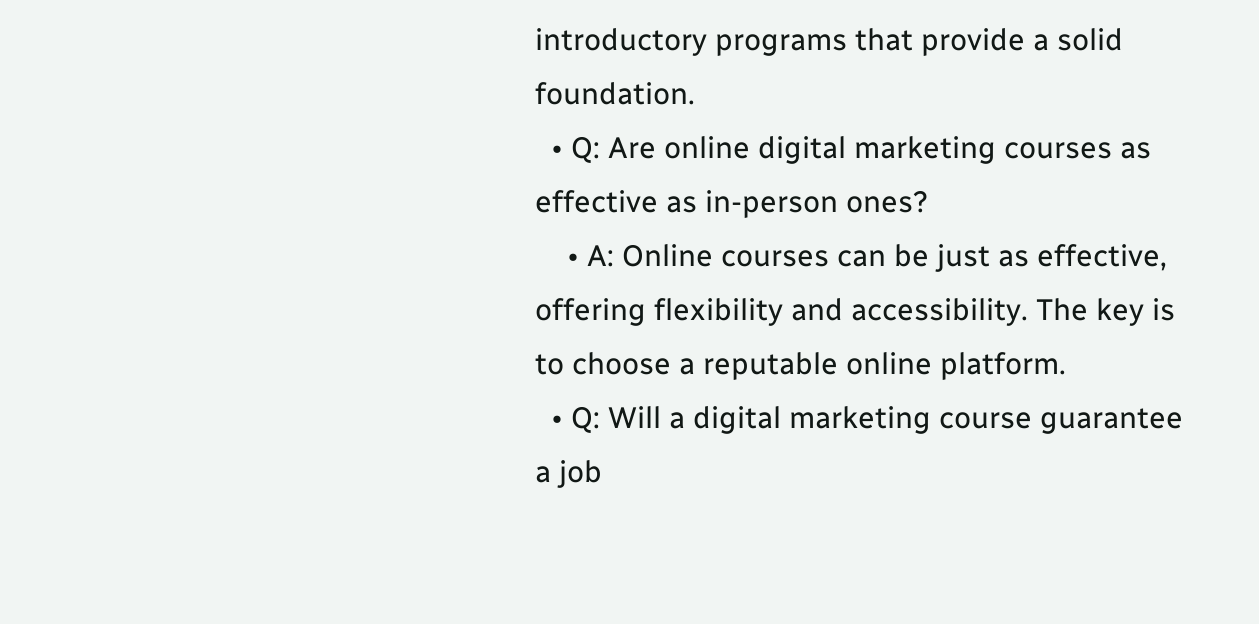introductory programs that provide a solid foundation.
  • Q: Are online digital marketing courses as effective as in-person ones?
    • A: Online courses can be just as effective, offering flexibility and accessibility. The key is to choose a reputable online platform.
  • Q: Will a digital marketing course guarantee a job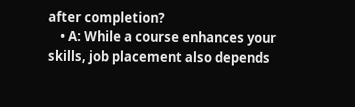after completion?
    • A: While a course enhances your skills, job placement also depends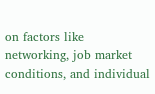on factors like networking, job market conditions, and individual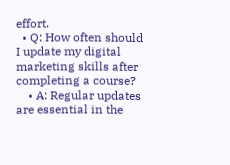effort.
  • Q: How often should I update my digital marketing skills after completing a course?
    • A: Regular updates are essential in the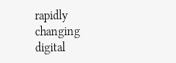rapidly changing digital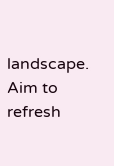landscape. Aim to refresh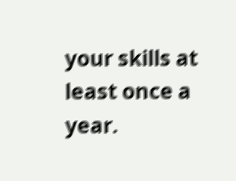your skills at least once a year.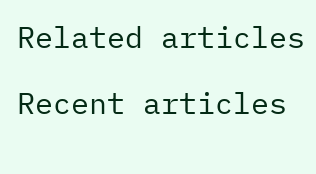Related articles

Recent articles